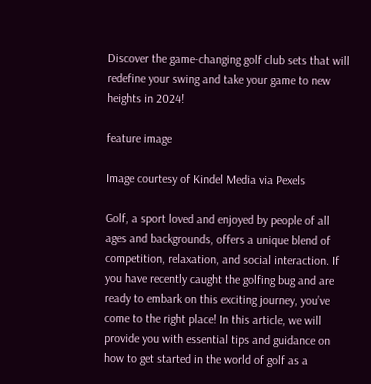Discover the game-changing golf club sets that will redefine your swing and take your game to new heights in 2024!

feature image

Image courtesy of Kindel Media via Pexels

Golf, a sport loved and enjoyed by people of all ages and backgrounds, offers a unique blend of competition, relaxation, and social interaction. If you have recently caught the golfing bug and are ready to embark on this exciting journey, you’ve come to the right place! In this article, we will provide you with essential tips and guidance on how to get started in the world of golf as a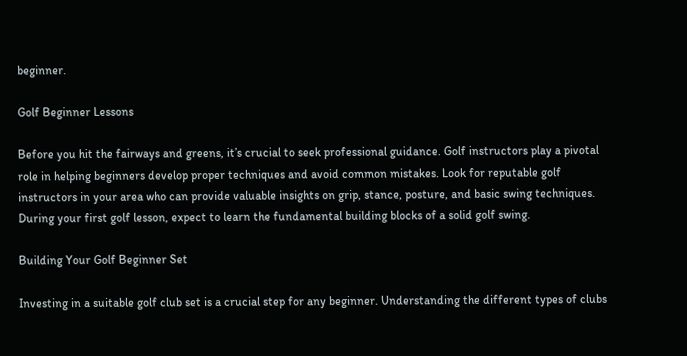beginner.

Golf Beginner Lessons

Before you hit the fairways and greens, it’s crucial to seek professional guidance. Golf instructors play a pivotal role in helping beginners develop proper techniques and avoid common mistakes. Look for reputable golf instructors in your area who can provide valuable insights on grip, stance, posture, and basic swing techniques. During your first golf lesson, expect to learn the fundamental building blocks of a solid golf swing.

Building Your Golf Beginner Set

Investing in a suitable golf club set is a crucial step for any beginner. Understanding the different types of clubs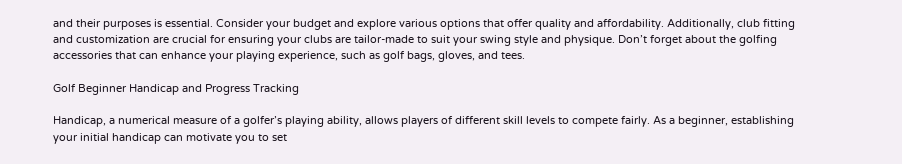and their purposes is essential. Consider your budget and explore various options that offer quality and affordability. Additionally, club fitting and customization are crucial for ensuring your clubs are tailor-made to suit your swing style and physique. Don’t forget about the golfing accessories that can enhance your playing experience, such as golf bags, gloves, and tees.

Golf Beginner Handicap and Progress Tracking

Handicap, a numerical measure of a golfer’s playing ability, allows players of different skill levels to compete fairly. As a beginner, establishing your initial handicap can motivate you to set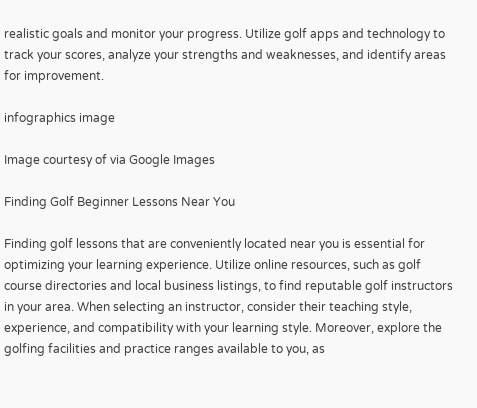realistic goals and monitor your progress. Utilize golf apps and technology to track your scores, analyze your strengths and weaknesses, and identify areas for improvement.

infographics image

Image courtesy of via Google Images

Finding Golf Beginner Lessons Near You

Finding golf lessons that are conveniently located near you is essential for optimizing your learning experience. Utilize online resources, such as golf course directories and local business listings, to find reputable golf instructors in your area. When selecting an instructor, consider their teaching style, experience, and compatibility with your learning style. Moreover, explore the golfing facilities and practice ranges available to you, as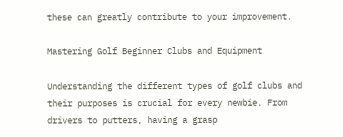these can greatly contribute to your improvement.

Mastering Golf Beginner Clubs and Equipment

Understanding the different types of golf clubs and their purposes is crucial for every newbie. From drivers to putters, having a grasp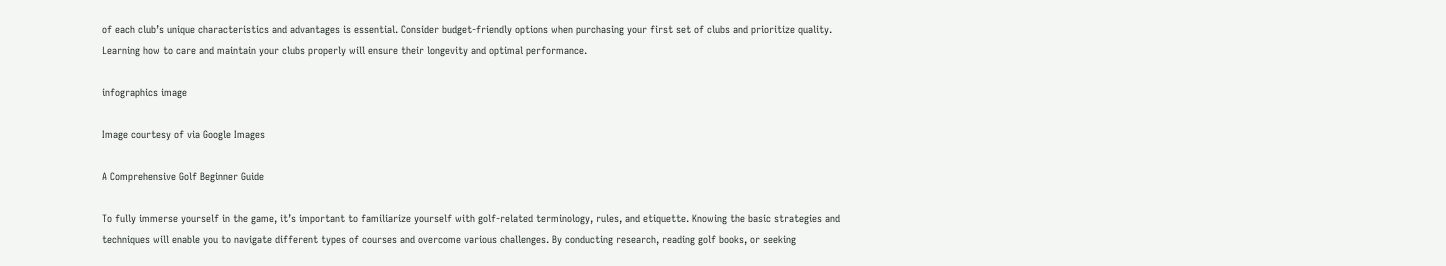of each club’s unique characteristics and advantages is essential. Consider budget-friendly options when purchasing your first set of clubs and prioritize quality. Learning how to care and maintain your clubs properly will ensure their longevity and optimal performance.

infographics image

Image courtesy of via Google Images

A Comprehensive Golf Beginner Guide

To fully immerse yourself in the game, it’s important to familiarize yourself with golf-related terminology, rules, and etiquette. Knowing the basic strategies and techniques will enable you to navigate different types of courses and overcome various challenges. By conducting research, reading golf books, or seeking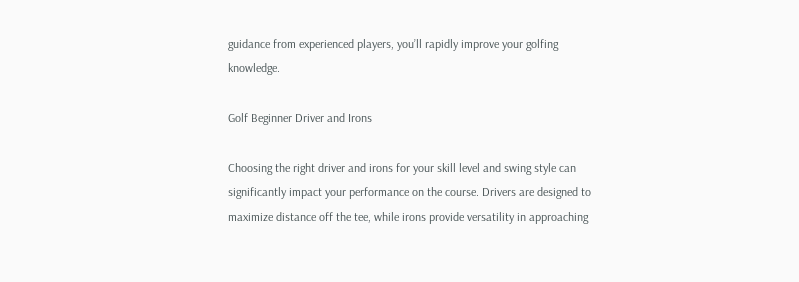guidance from experienced players, you’ll rapidly improve your golfing knowledge.

Golf Beginner Driver and Irons

Choosing the right driver and irons for your skill level and swing style can significantly impact your performance on the course. Drivers are designed to maximize distance off the tee, while irons provide versatility in approaching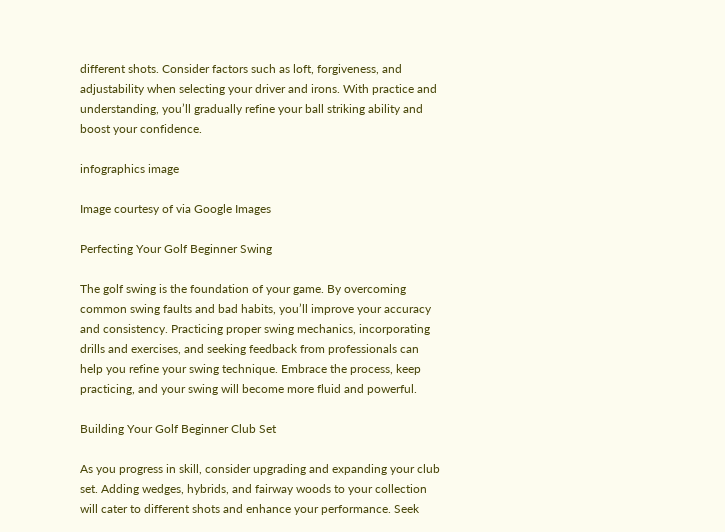different shots. Consider factors such as loft, forgiveness, and adjustability when selecting your driver and irons. With practice and understanding, you’ll gradually refine your ball striking ability and boost your confidence.

infographics image

Image courtesy of via Google Images

Perfecting Your Golf Beginner Swing

The golf swing is the foundation of your game. By overcoming common swing faults and bad habits, you’ll improve your accuracy and consistency. Practicing proper swing mechanics, incorporating drills and exercises, and seeking feedback from professionals can help you refine your swing technique. Embrace the process, keep practicing, and your swing will become more fluid and powerful.

Building Your Golf Beginner Club Set

As you progress in skill, consider upgrading and expanding your club set. Adding wedges, hybrids, and fairway woods to your collection will cater to different shots and enhance your performance. Seek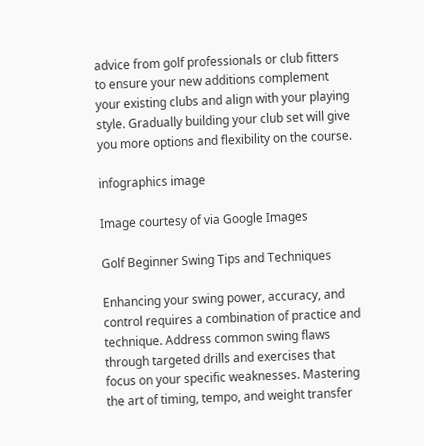advice from golf professionals or club fitters to ensure your new additions complement your existing clubs and align with your playing style. Gradually building your club set will give you more options and flexibility on the course.

infographics image

Image courtesy of via Google Images

Golf Beginner Swing Tips and Techniques

Enhancing your swing power, accuracy, and control requires a combination of practice and technique. Address common swing flaws through targeted drills and exercises that focus on your specific weaknesses. Mastering the art of timing, tempo, and weight transfer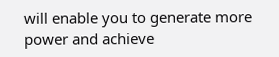will enable you to generate more power and achieve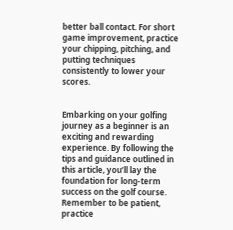better ball contact. For short game improvement, practice your chipping, pitching, and putting techniques consistently to lower your scores.


Embarking on your golfing journey as a beginner is an exciting and rewarding experience. By following the tips and guidance outlined in this article, you’ll lay the foundation for long-term success on the golf course. Remember to be patient, practice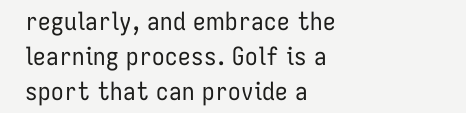regularly, and embrace the learning process. Golf is a sport that can provide a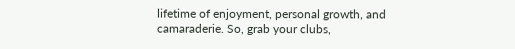lifetime of enjoyment, personal growth, and camaraderie. So, grab your clubs,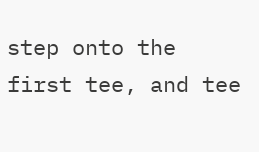step onto the first tee, and tee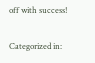off with success!

Categorized in: